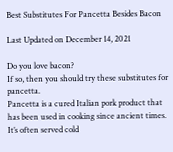Best Substitutes For Pancetta Besides Bacon

Last Updated on December 14, 2021

Do you love bacon?
If so, then you should try these substitutes for pancetta.
Pancetta is a cured Italian pork product that has been used in cooking since ancient times.
It’s often served cold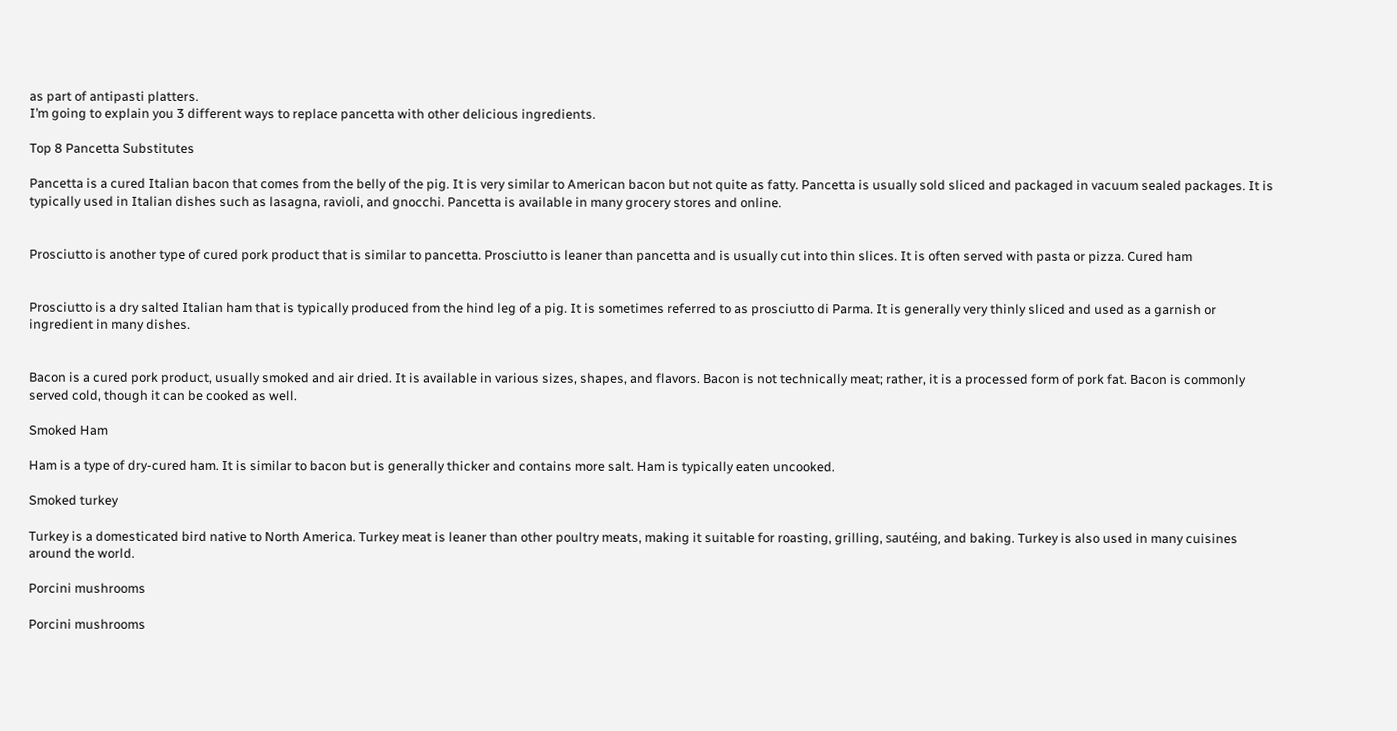as part of antipasti platters.
I’m going to explain you 3 different ways to replace pancetta with other delicious ingredients.

Top 8 Pancetta Substitutes

Pancetta is a cured Italian bacon that comes from the belly of the pig. It is very similar to American bacon but not quite as fatty. Pancetta is usually sold sliced and packaged in vacuum sealed packages. It is typically used in Italian dishes such as lasagna, ravioli, and gnocchi. Pancetta is available in many grocery stores and online.


Prosciutto is another type of cured pork product that is similar to pancetta. Prosciutto is leaner than pancetta and is usually cut into thin slices. It is often served with pasta or pizza. Cured ham


Prosciutto is a dry salted Italian ham that is typically produced from the hind leg of a pig. It is sometimes referred to as prosciutto di Parma. It is generally very thinly sliced and used as a garnish or ingredient in many dishes.


Bacon is a cured pork product, usually smoked and air dried. It is available in various sizes, shapes, and flavors. Bacon is not technically meat; rather, it is a processed form of pork fat. Bacon is commonly served cold, though it can be cooked as well.

Smoked Ham

Ham is a type of dry-cured ham. It is similar to bacon but is generally thicker and contains more salt. Ham is typically eaten uncooked.

Smoked turkey

Turkey is a domesticated bird native to North America. Turkey meat is leaner than other poultry meats, making it suitable for roasting, grilling, sautéing, and baking. Turkey is also used in many cuisines around the world.

Porcini mushrooms

Porcini mushrooms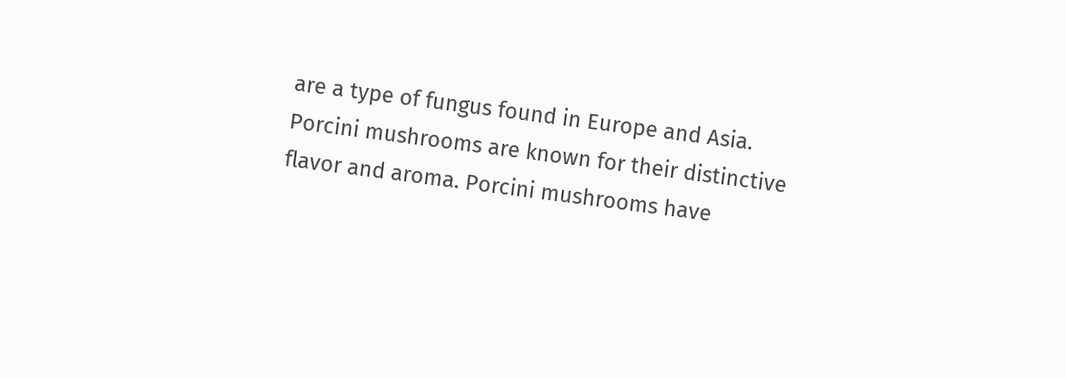are a type of fungus found in Europe and Asia. Porcini mushrooms are known for their distinctive flavor and aroma. Porcini mushrooms have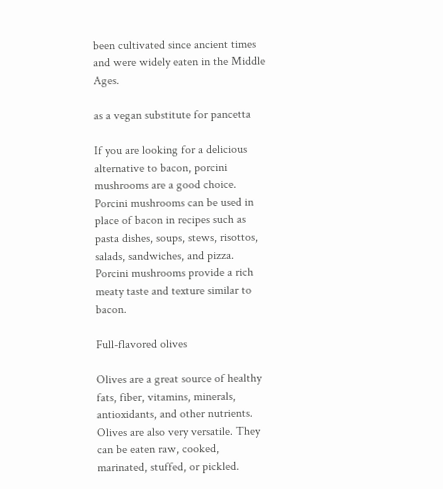been cultivated since ancient times and were widely eaten in the Middle Ages.

as a vegan substitute for pancetta

If you are looking for a delicious alternative to bacon, porcini mushrooms are a good choice. Porcini mushrooms can be used in place of bacon in recipes such as pasta dishes, soups, stews, risottos, salads, sandwiches, and pizza. Porcini mushrooms provide a rich meaty taste and texture similar to bacon.

Full-flavored olives

Olives are a great source of healthy fats, fiber, vitamins, minerals, antioxidants, and other nutrients. Olives are also very versatile. They can be eaten raw, cooked, marinated, stuffed, or pickled.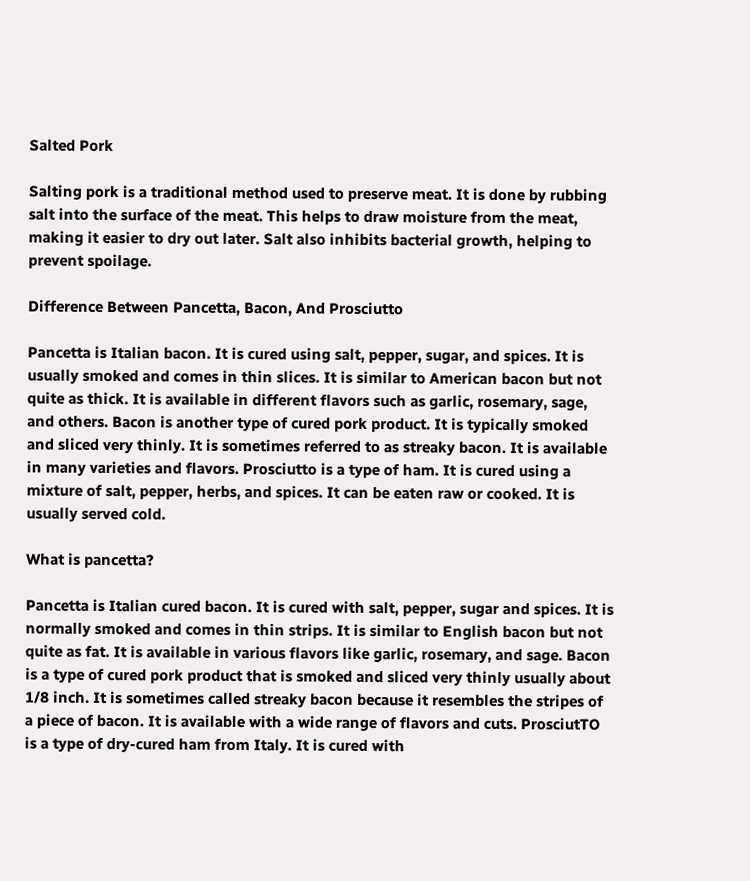Salted Pork

Salting pork is a traditional method used to preserve meat. It is done by rubbing salt into the surface of the meat. This helps to draw moisture from the meat, making it easier to dry out later. Salt also inhibits bacterial growth, helping to prevent spoilage.

Difference Between Pancetta, Bacon, And Prosciutto

Pancetta is Italian bacon. It is cured using salt, pepper, sugar, and spices. It is usually smoked and comes in thin slices. It is similar to American bacon but not quite as thick. It is available in different flavors such as garlic, rosemary, sage, and others. Bacon is another type of cured pork product. It is typically smoked and sliced very thinly. It is sometimes referred to as streaky bacon. It is available in many varieties and flavors. Prosciutto is a type of ham. It is cured using a mixture of salt, pepper, herbs, and spices. It can be eaten raw or cooked. It is usually served cold.

What is pancetta?

Pancetta is Italian cured bacon. It is cured with salt, pepper, sugar and spices. It is normally smoked and comes in thin strips. It is similar to English bacon but not quite as fat. It is available in various flavors like garlic, rosemary, and sage. Bacon is a type of cured pork product that is smoked and sliced very thinly usually about 1/8 inch. It is sometimes called streaky bacon because it resembles the stripes of a piece of bacon. It is available with a wide range of flavors and cuts. ProsciutTO is a type of dry-cured ham from Italy. It is cured with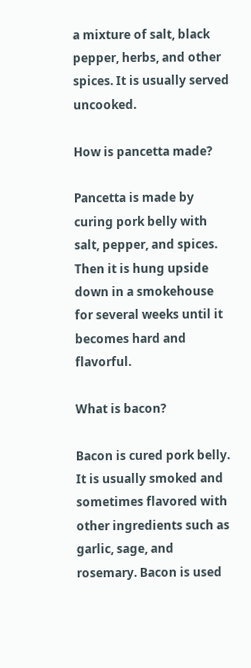a mixture of salt, black pepper, herbs, and other spices. It is usually served uncooked.

How is pancetta made?

Pancetta is made by curing pork belly with salt, pepper, and spices. Then it is hung upside down in a smokehouse for several weeks until it becomes hard and flavorful.

What is bacon?

Bacon is cured pork belly. It is usually smoked and sometimes flavored with other ingredients such as garlic, sage, and rosemary. Bacon is used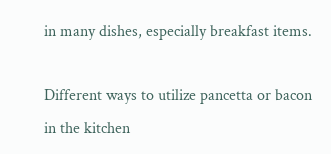in many dishes, especially breakfast items.

Different ways to utilize pancetta or bacon in the kitchen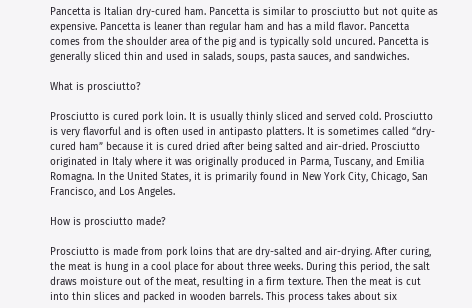Pancetta is Italian dry-cured ham. Pancetta is similar to prosciutto but not quite as expensive. Pancetta is leaner than regular ham and has a mild flavor. Pancetta comes from the shoulder area of the pig and is typically sold uncured. Pancetta is generally sliced thin and used in salads, soups, pasta sauces, and sandwiches.

What is prosciutto?

Prosciutto is cured pork loin. It is usually thinly sliced and served cold. Prosciutto is very flavorful and is often used in antipasto platters. It is sometimes called “dry-cured ham” because it is cured dried after being salted and air-dried. Prosciutto originated in Italy where it was originally produced in Parma, Tuscany, and Emilia Romagna. In the United States, it is primarily found in New York City, Chicago, San Francisco, and Los Angeles.

How is prosciutto made?

Prosciutto is made from pork loins that are dry-salted and air-drying. After curing, the meat is hung in a cool place for about three weeks. During this period, the salt draws moisture out of the meat, resulting in a firm texture. Then the meat is cut into thin slices and packed in wooden barrels. This process takes about six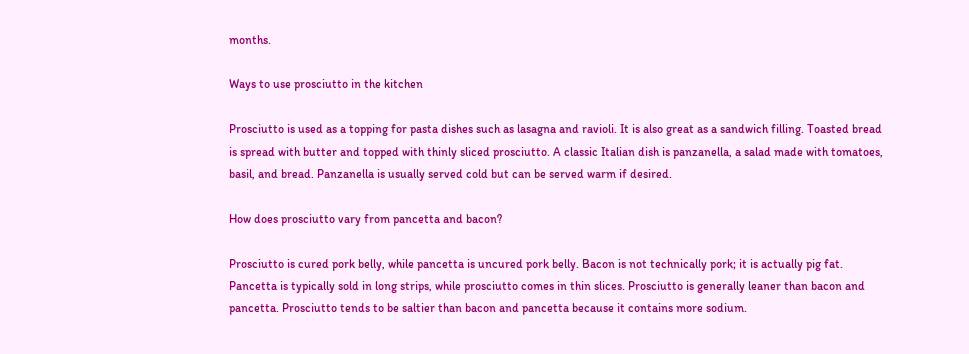months.

Ways to use prosciutto in the kitchen

Prosciutto is used as a topping for pasta dishes such as lasagna and ravioli. It is also great as a sandwich filling. Toasted bread is spread with butter and topped with thinly sliced prosciutto. A classic Italian dish is panzanella, a salad made with tomatoes, basil, and bread. Panzanella is usually served cold but can be served warm if desired.

How does prosciutto vary from pancetta and bacon?

Prosciutto is cured pork belly, while pancetta is uncured pork belly. Bacon is not technically pork; it is actually pig fat. Pancetta is typically sold in long strips, while prosciutto comes in thin slices. Prosciutto is generally leaner than bacon and pancetta. Prosciutto tends to be saltier than bacon and pancetta because it contains more sodium.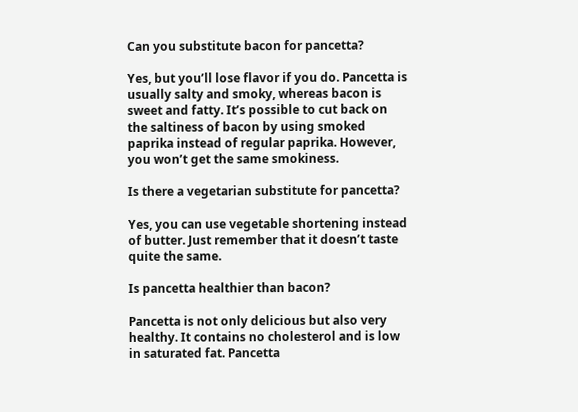Can you substitute bacon for pancetta?

Yes, but you’ll lose flavor if you do. Pancetta is usually salty and smoky, whereas bacon is sweet and fatty. It’s possible to cut back on the saltiness of bacon by using smoked paprika instead of regular paprika. However, you won’t get the same smokiness.

Is there a vegetarian substitute for pancetta?

Yes, you can use vegetable shortening instead of butter. Just remember that it doesn’t taste quite the same.

Is pancetta healthier than bacon?

Pancetta is not only delicious but also very healthy. It contains no cholesterol and is low in saturated fat. Pancetta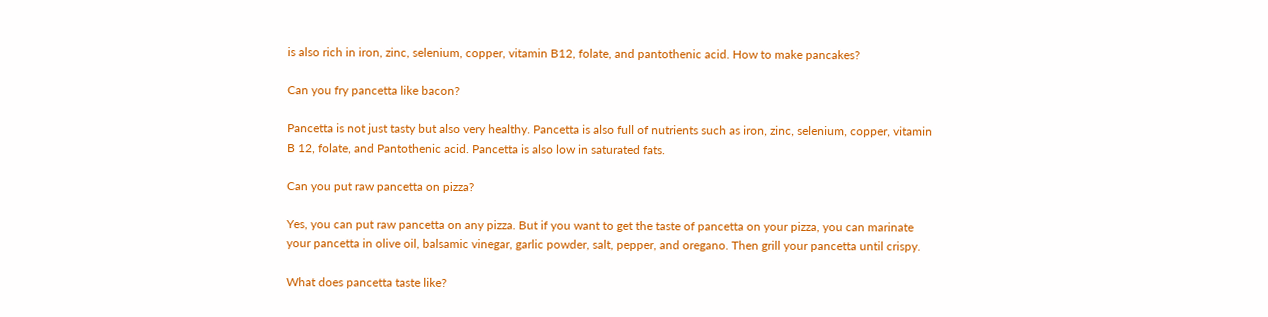is also rich in iron, zinc, selenium, copper, vitamin B12, folate, and pantothenic acid. How to make pancakes?

Can you fry pancetta like bacon?

Pancetta is not just tasty but also very healthy. Pancetta is also full of nutrients such as iron, zinc, selenium, copper, vitamin B 12, folate, and Pantothenic acid. Pancetta is also low in saturated fats.

Can you put raw pancetta on pizza?

Yes, you can put raw pancetta on any pizza. But if you want to get the taste of pancetta on your pizza, you can marinate your pancetta in olive oil, balsamic vinegar, garlic powder, salt, pepper, and oregano. Then grill your pancetta until crispy.

What does pancetta taste like?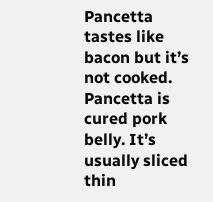Pancetta tastes like bacon but it’s not cooked. Pancetta is cured pork belly. It’s usually sliced thin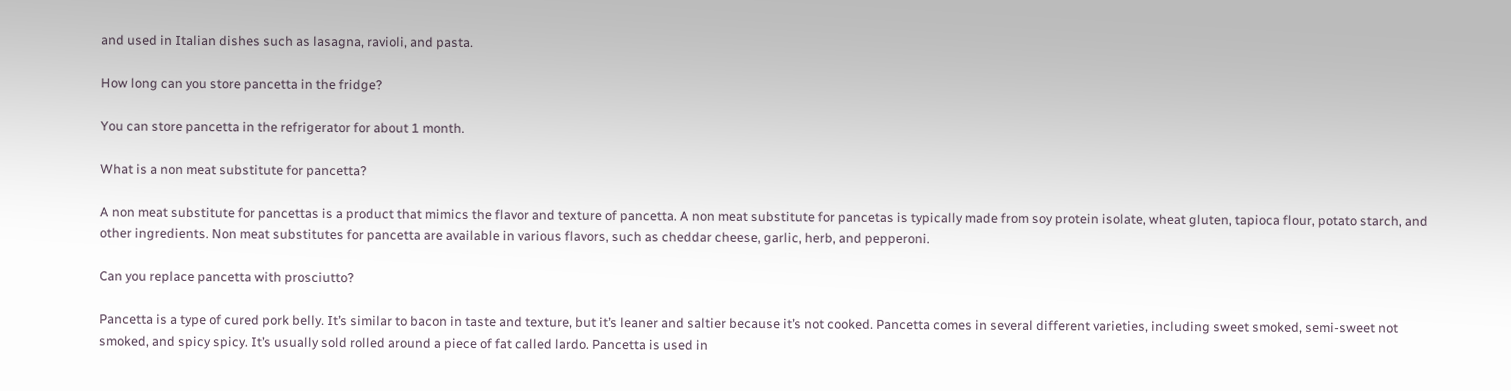and used in Italian dishes such as lasagna, ravioli, and pasta.

How long can you store pancetta in the fridge?

You can store pancetta in the refrigerator for about 1 month.

What is a non meat substitute for pancetta?

A non meat substitute for pancettas is a product that mimics the flavor and texture of pancetta. A non meat substitute for pancetas is typically made from soy protein isolate, wheat gluten, tapioca flour, potato starch, and other ingredients. Non meat substitutes for pancetta are available in various flavors, such as cheddar cheese, garlic, herb, and pepperoni.

Can you replace pancetta with prosciutto?

Pancetta is a type of cured pork belly. It’s similar to bacon in taste and texture, but it’s leaner and saltier because it’s not cooked. Pancetta comes in several different varieties, including sweet smoked, semi-sweet not smoked, and spicy spicy. It’s usually sold rolled around a piece of fat called lardo. Pancetta is used in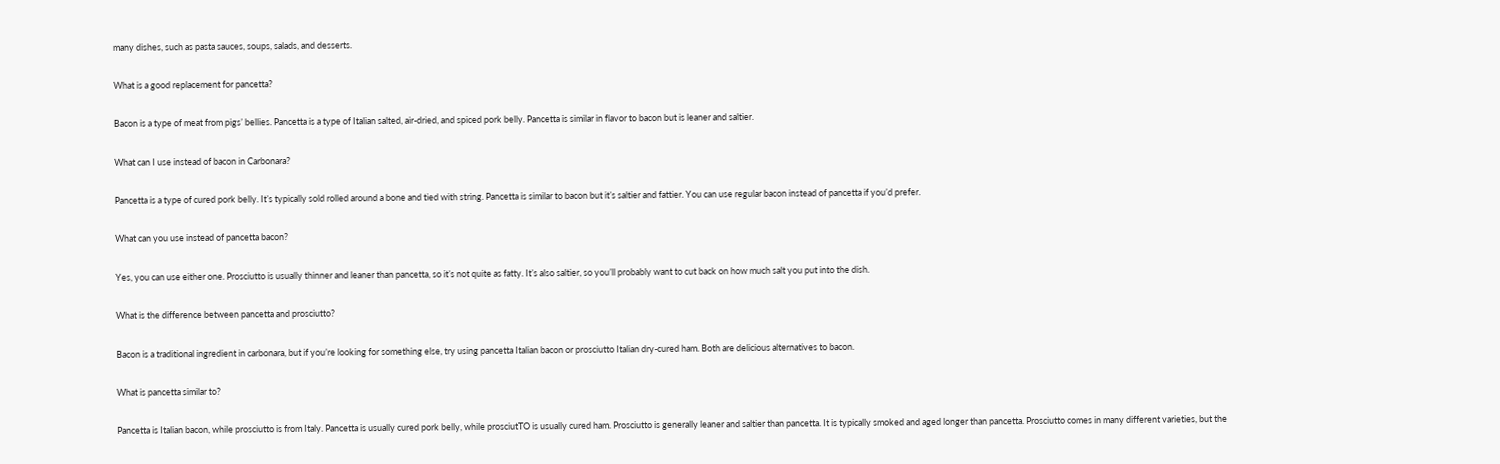many dishes, such as pasta sauces, soups, salads, and desserts.

What is a good replacement for pancetta?

Bacon is a type of meat from pigs’ bellies. Pancetta is a type of Italian salted, air-dried, and spiced pork belly. Pancetta is similar in flavor to bacon but is leaner and saltier.

What can I use instead of bacon in Carbonara?

Pancetta is a type of cured pork belly. It’s typically sold rolled around a bone and tied with string. Pancetta is similar to bacon but it’s saltier and fattier. You can use regular bacon instead of pancetta if you’d prefer.

What can you use instead of pancetta bacon?

Yes, you can use either one. Prosciutto is usually thinner and leaner than pancetta, so it’s not quite as fatty. It’s also saltier, so you’ll probably want to cut back on how much salt you put into the dish.

What is the difference between pancetta and prosciutto?

Bacon is a traditional ingredient in carbonara, but if you’re looking for something else, try using pancetta Italian bacon or prosciutto Italian dry-cured ham. Both are delicious alternatives to bacon.

What is pancetta similar to?

Pancetta is Italian bacon, while prosciutto is from Italy. Pancetta is usually cured pork belly, while prosciutTO is usually cured ham. Prosciutto is generally leaner and saltier than pancetta. It is typically smoked and aged longer than pancetta. Prosciutto comes in many different varieties, but the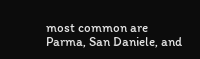most common are Parma, San Daniele, and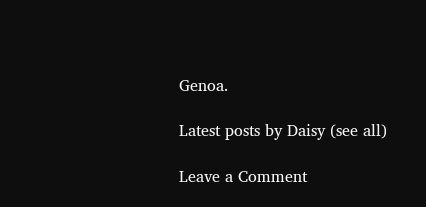Genoa.

Latest posts by Daisy (see all)

Leave a Comment